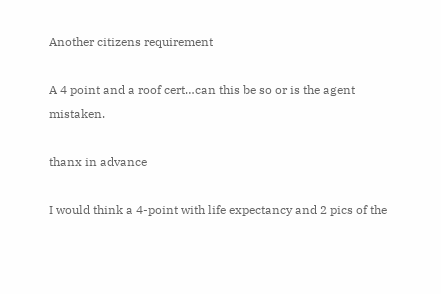Another citizens requirement

A 4 point and a roof cert…can this be so or is the agent mistaken.

thanx in advance

I would think a 4-point with life expectancy and 2 pics of the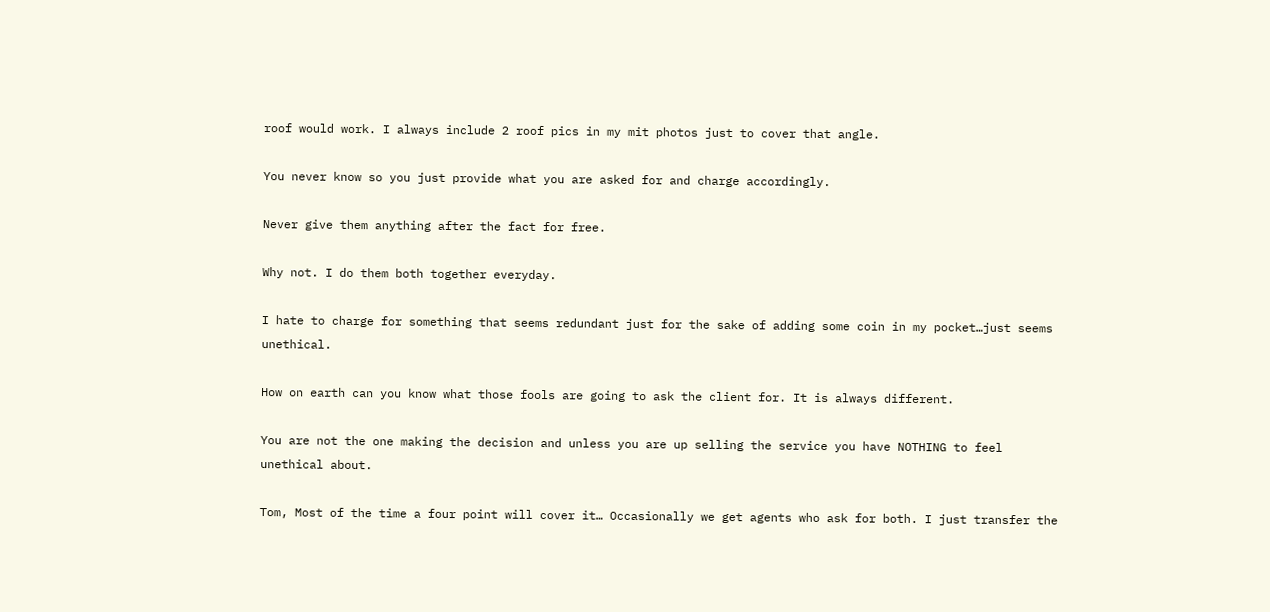roof would work. I always include 2 roof pics in my mit photos just to cover that angle.

You never know so you just provide what you are asked for and charge accordingly.

Never give them anything after the fact for free.

Why not. I do them both together everyday.

I hate to charge for something that seems redundant just for the sake of adding some coin in my pocket…just seems unethical.

How on earth can you know what those fools are going to ask the client for. It is always different.

You are not the one making the decision and unless you are up selling the service you have NOTHING to feel unethical about.

Tom, Most of the time a four point will cover it… Occasionally we get agents who ask for both. I just transfer the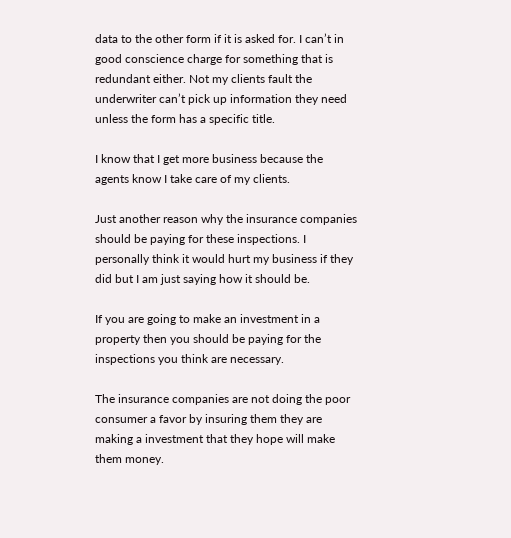data to the other form if it is asked for. I can’t in good conscience charge for something that is redundant either. Not my clients fault the underwriter can’t pick up information they need unless the form has a specific title.

I know that I get more business because the agents know I take care of my clients.

Just another reason why the insurance companies should be paying for these inspections. I personally think it would hurt my business if they did but I am just saying how it should be.

If you are going to make an investment in a property then you should be paying for the inspections you think are necessary.

The insurance companies are not doing the poor consumer a favor by insuring them they are making a investment that they hope will make them money.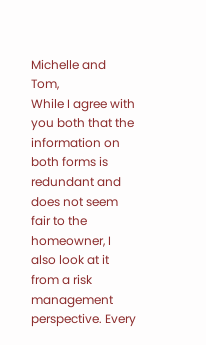Michelle and Tom,
While I agree with you both that the information on both forms is redundant and does not seem fair to the homeowner, I also look at it from a risk management perspective. Every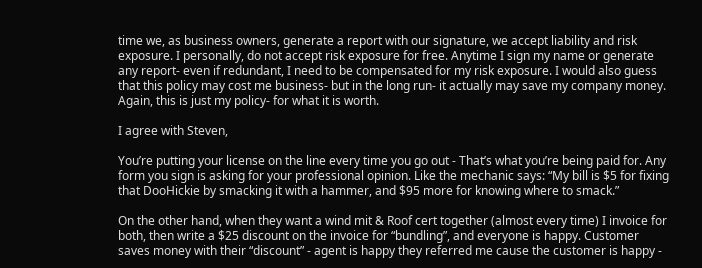time we, as business owners, generate a report with our signature, we accept liability and risk exposure. I personally, do not accept risk exposure for free. Anytime I sign my name or generate any report- even if redundant, I need to be compensated for my risk exposure. I would also guess that this policy may cost me business- but in the long run- it actually may save my company money. Again, this is just my policy- for what it is worth.

I agree with Steven,

You’re putting your license on the line every time you go out - That’s what you’re being paid for. Any form you sign is asking for your professional opinion. Like the mechanic says: “My bill is $5 for fixing that DooHickie by smacking it with a hammer, and $95 more for knowing where to smack.”

On the other hand, when they want a wind mit & Roof cert together (almost every time) I invoice for both, then write a $25 discount on the invoice for “bundling”, and everyone is happy. Customer saves money with their “discount” - agent is happy they referred me cause the customer is happy -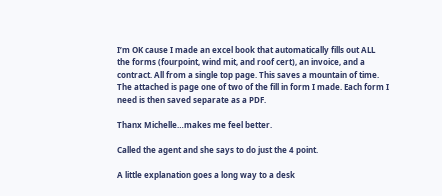I’m OK cause I made an excel book that automatically fills out ALL the forms (fourpoint, wind mit, and roof cert), an invoice, and a contract. All from a single top page. This saves a mountain of time. The attached is page one of two of the fill in form I made. Each form I need is then saved separate as a PDF.

Thanx Michelle…makes me feel better.

Called the agent and she says to do just the 4 point.

A little explanation goes a long way to a desk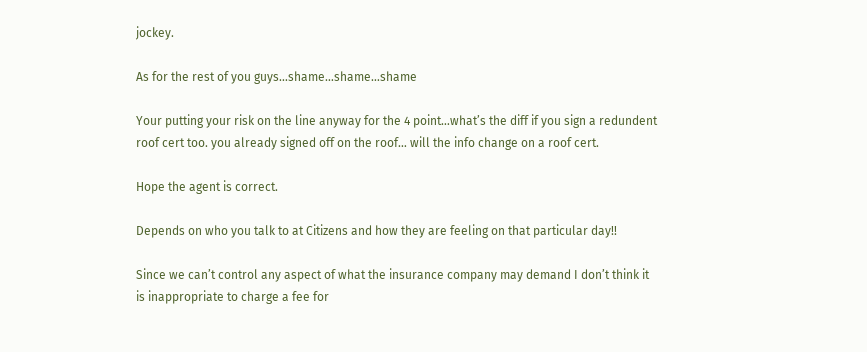jockey.

As for the rest of you guys…shame…shame…shame

Your putting your risk on the line anyway for the 4 point…what’s the diff if you sign a redundent roof cert too. you already signed off on the roof… will the info change on a roof cert.

Hope the agent is correct.

Depends on who you talk to at Citizens and how they are feeling on that particular day!!

Since we can’t control any aspect of what the insurance company may demand I don’t think it is inappropriate to charge a fee for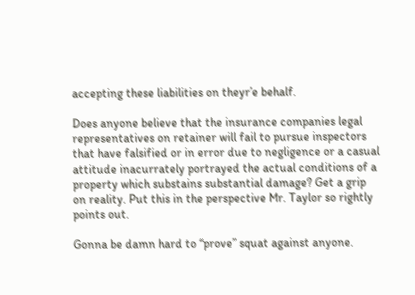accepting these liabilities on theyr’e behalf.

Does anyone believe that the insurance companies legal representatives on retainer will fail to pursue inspectors that have falsified or in error due to negligence or a casual attitude inacurrately portrayed the actual conditions of a property which substains substantial damage? Get a grip on reality. Put this in the perspective Mr. Taylor so rightly points out.

Gonna be damn hard to “prove” squat against anyone.